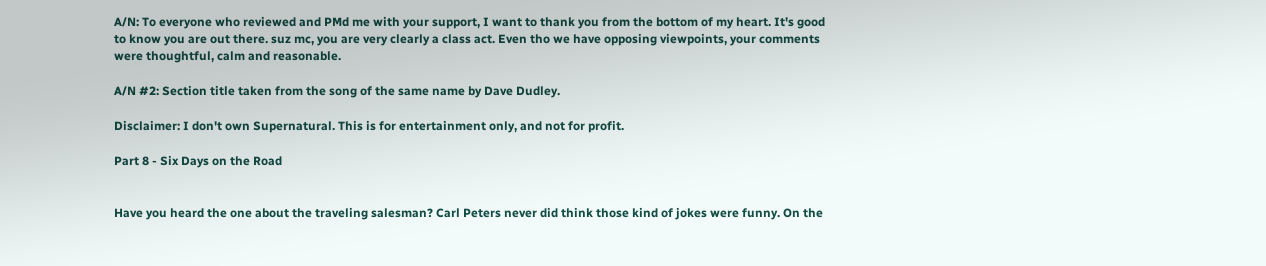A/N: To everyone who reviewed and PMd me with your support, I want to thank you from the bottom of my heart. It's good to know you are out there. suz mc, you are very clearly a class act. Even tho we have opposing viewpoints, your comments were thoughtful, calm and reasonable.

A/N #2: Section title taken from the song of the same name by Dave Dudley.

Disclaimer: I don't own Supernatural. This is for entertainment only, and not for profit.

Part 8 - Six Days on the Road


Have you heard the one about the traveling salesman? Carl Peters never did think those kind of jokes were funny. On the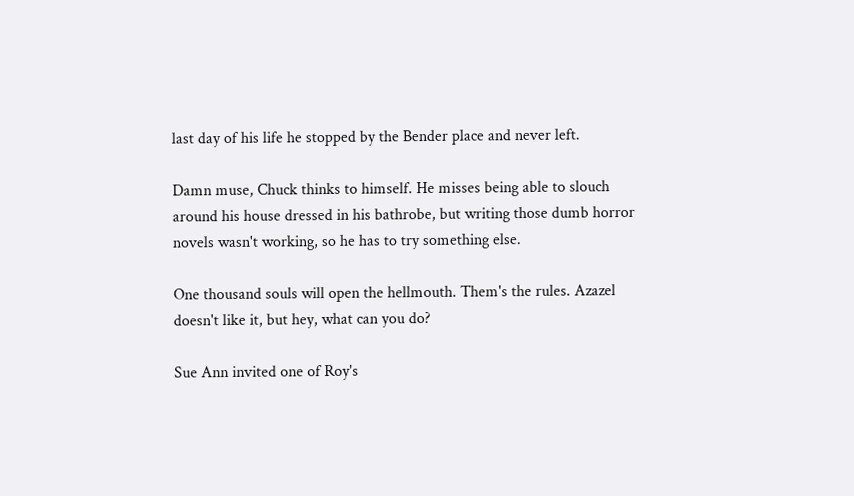last day of his life he stopped by the Bender place and never left.

Damn muse, Chuck thinks to himself. He misses being able to slouch around his house dressed in his bathrobe, but writing those dumb horror novels wasn't working, so he has to try something else.

One thousand souls will open the hellmouth. Them's the rules. Azazel doesn't like it, but hey, what can you do?

Sue Ann invited one of Roy's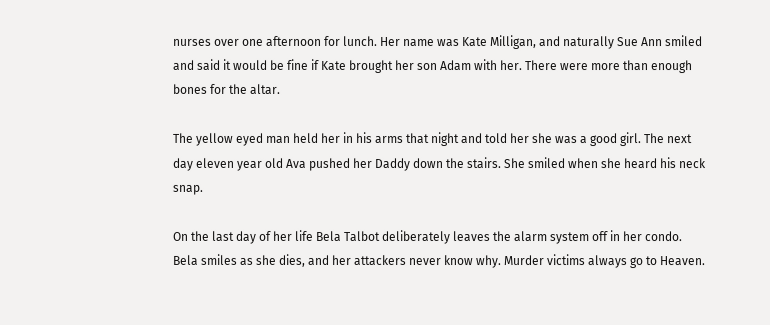nurses over one afternoon for lunch. Her name was Kate Milligan, and naturally Sue Ann smiled and said it would be fine if Kate brought her son Adam with her. There were more than enough bones for the altar.

The yellow eyed man held her in his arms that night and told her she was a good girl. The next day eleven year old Ava pushed her Daddy down the stairs. She smiled when she heard his neck snap.

On the last day of her life Bela Talbot deliberately leaves the alarm system off in her condo. Bela smiles as she dies, and her attackers never know why. Murder victims always go to Heaven.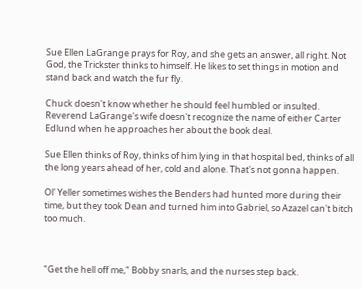Sue Ellen LaGrange prays for Roy, and she gets an answer, all right. Not God, the Trickster thinks to himself. He likes to set things in motion and stand back and watch the fur fly.

Chuck doesn't know whether he should feel humbled or insulted. Reverend LaGrange's wife doesn't recognize the name of either Carter Edlund when he approaches her about the book deal.

Sue Ellen thinks of Roy, thinks of him lying in that hospital bed, thinks of all the long years ahead of her, cold and alone. That's not gonna happen.

Ol' Yeller sometimes wishes the Benders had hunted more during their time, but they took Dean and turned him into Gabriel, so Azazel can't bitch too much.



"Get the hell off me," Bobby snarls, and the nurses step back.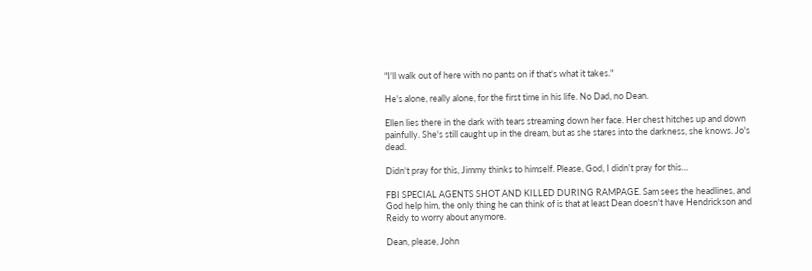"I'll walk out of here with no pants on if that's what it takes."

He's alone, really alone, for the first time in his life. No Dad, no Dean.

Ellen lies there in the dark with tears streaming down her face. Her chest hitches up and down painfully. She's still caught up in the dream, but as she stares into the darkness, she knows. Jo's dead.

Didn't pray for this, Jimmy thinks to himself. Please, God, I didn't pray for this…

FBI SPECIAL AGENTS SHOT AND KILLED DURING RAMPAGE. Sam sees the headlines, and God help him, the only thing he can think of is that at least Dean doesn't have Hendrickson and Reidy to worry about anymore.

Dean, please, John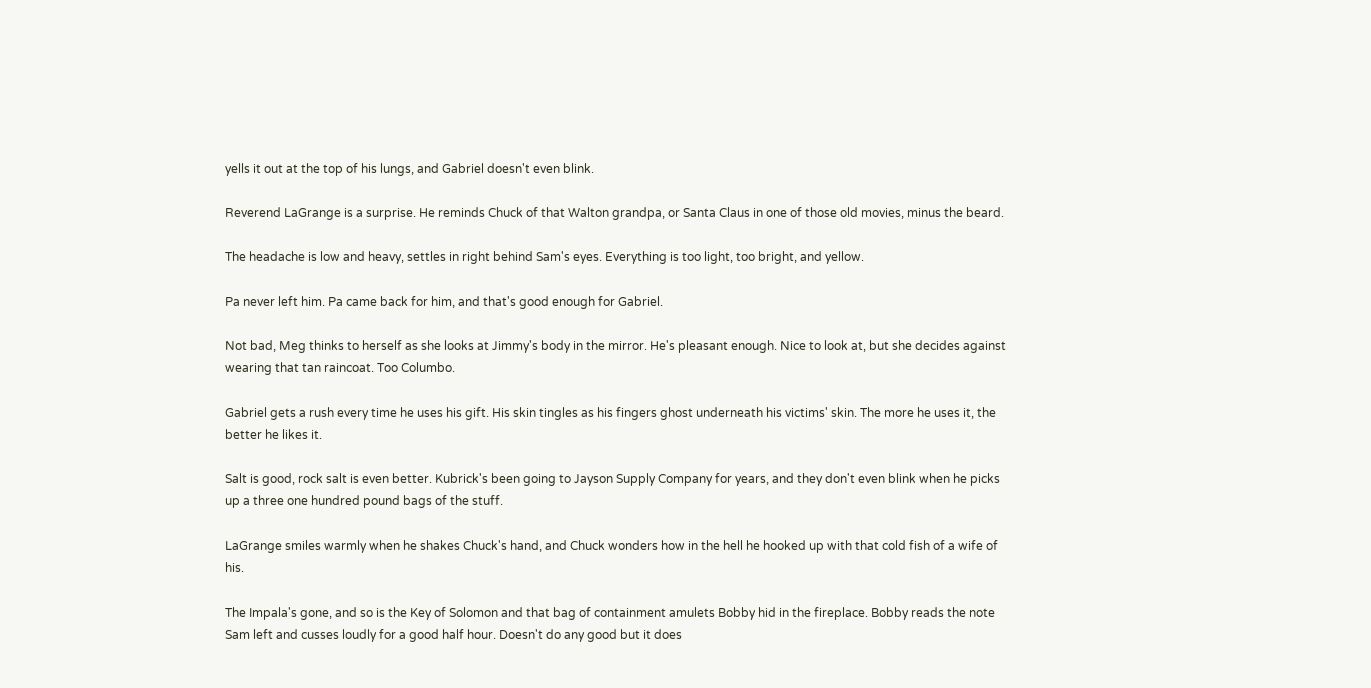yells it out at the top of his lungs, and Gabriel doesn't even blink.

Reverend LaGrange is a surprise. He reminds Chuck of that Walton grandpa, or Santa Claus in one of those old movies, minus the beard.

The headache is low and heavy, settles in right behind Sam's eyes. Everything is too light, too bright, and yellow.

Pa never left him. Pa came back for him, and that's good enough for Gabriel.

Not bad, Meg thinks to herself as she looks at Jimmy's body in the mirror. He's pleasant enough. Nice to look at, but she decides against wearing that tan raincoat. Too Columbo.

Gabriel gets a rush every time he uses his gift. His skin tingles as his fingers ghost underneath his victims' skin. The more he uses it, the better he likes it.

Salt is good, rock salt is even better. Kubrick's been going to Jayson Supply Company for years, and they don't even blink when he picks up a three one hundred pound bags of the stuff.

LaGrange smiles warmly when he shakes Chuck's hand, and Chuck wonders how in the hell he hooked up with that cold fish of a wife of his.

The Impala's gone, and so is the Key of Solomon and that bag of containment amulets Bobby hid in the fireplace. Bobby reads the note Sam left and cusses loudly for a good half hour. Doesn't do any good but it does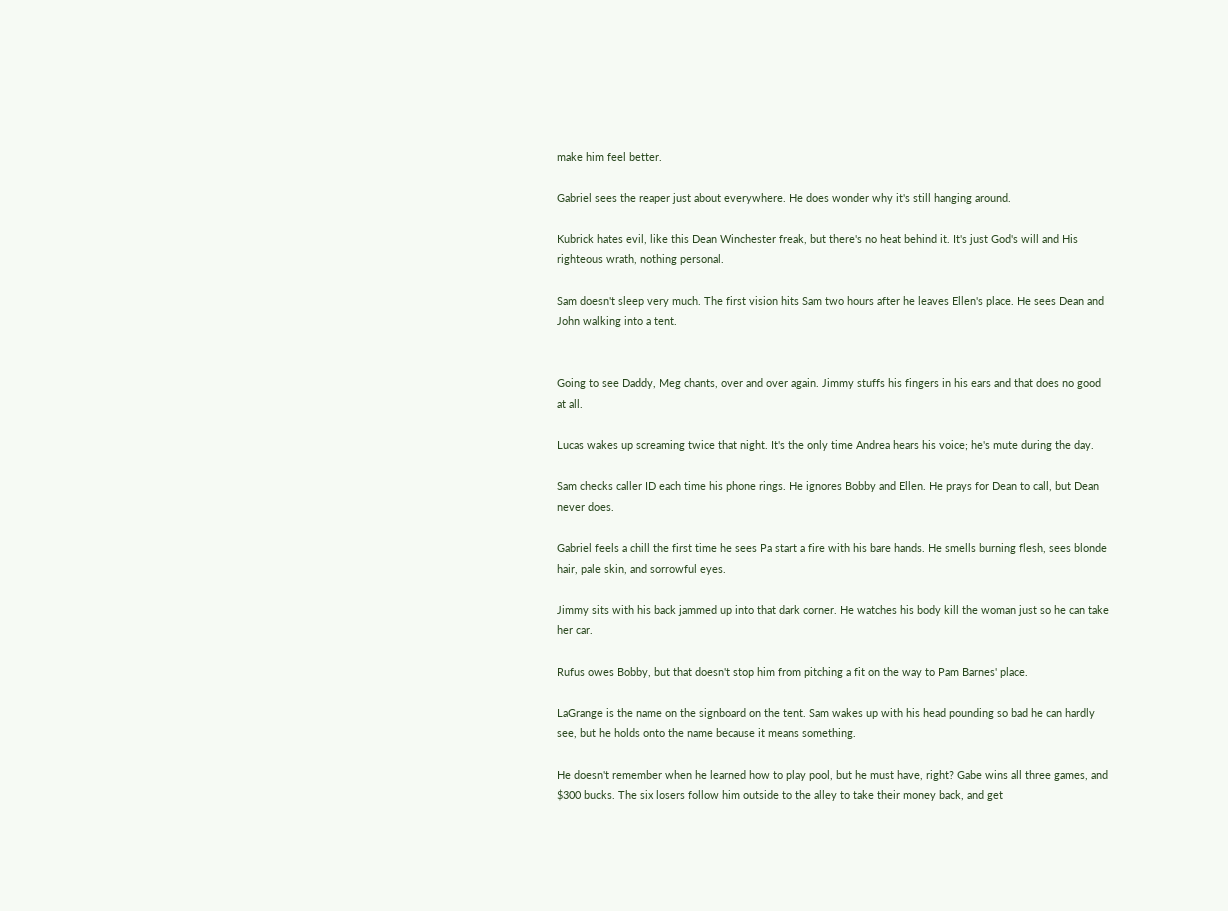make him feel better.

Gabriel sees the reaper just about everywhere. He does wonder why it's still hanging around.

Kubrick hates evil, like this Dean Winchester freak, but there's no heat behind it. It's just God's will and His righteous wrath, nothing personal.

Sam doesn't sleep very much. The first vision hits Sam two hours after he leaves Ellen's place. He sees Dean and John walking into a tent.


Going to see Daddy, Meg chants, over and over again. Jimmy stuffs his fingers in his ears and that does no good at all.

Lucas wakes up screaming twice that night. It's the only time Andrea hears his voice; he's mute during the day.

Sam checks caller ID each time his phone rings. He ignores Bobby and Ellen. He prays for Dean to call, but Dean never does.

Gabriel feels a chill the first time he sees Pa start a fire with his bare hands. He smells burning flesh, sees blonde hair, pale skin, and sorrowful eyes.

Jimmy sits with his back jammed up into that dark corner. He watches his body kill the woman just so he can take her car.

Rufus owes Bobby, but that doesn't stop him from pitching a fit on the way to Pam Barnes' place.

LaGrange is the name on the signboard on the tent. Sam wakes up with his head pounding so bad he can hardly see, but he holds onto the name because it means something.

He doesn't remember when he learned how to play pool, but he must have, right? Gabe wins all three games, and $300 bucks. The six losers follow him outside to the alley to take their money back, and get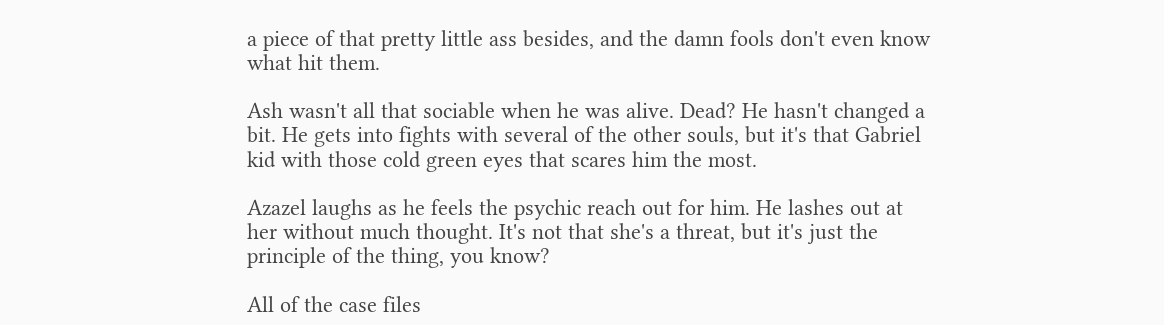a piece of that pretty little ass besides, and the damn fools don't even know what hit them.

Ash wasn't all that sociable when he was alive. Dead? He hasn't changed a bit. He gets into fights with several of the other souls, but it's that Gabriel kid with those cold green eyes that scares him the most.

Azazel laughs as he feels the psychic reach out for him. He lashes out at her without much thought. It's not that she's a threat, but it's just the principle of the thing, you know?

All of the case files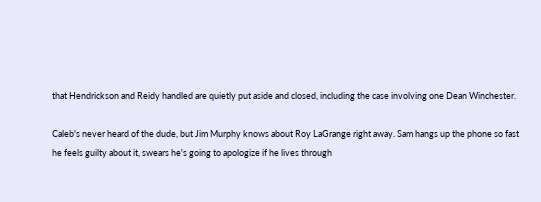that Hendrickson and Reidy handled are quietly put aside and closed, including the case involving one Dean Winchester.

Caleb's never heard of the dude, but Jim Murphy knows about Roy LaGrange right away. Sam hangs up the phone so fast he feels guilty about it, swears he's going to apologize if he lives through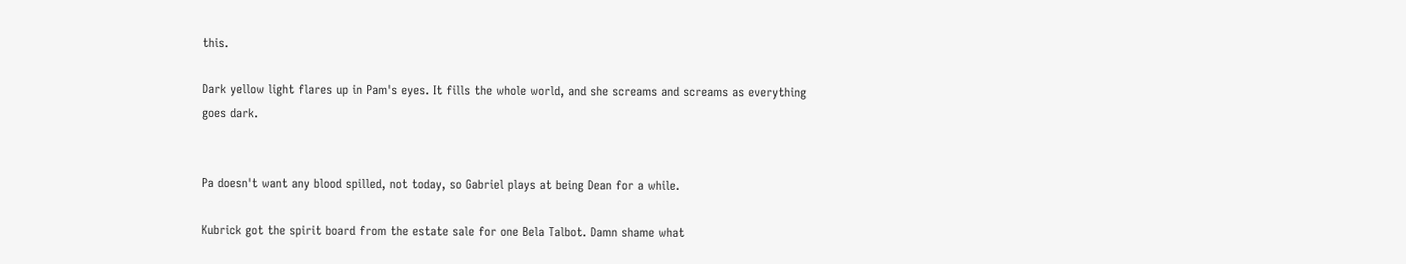this.

Dark yellow light flares up in Pam's eyes. It fills the whole world, and she screams and screams as everything goes dark.


Pa doesn't want any blood spilled, not today, so Gabriel plays at being Dean for a while.

Kubrick got the spirit board from the estate sale for one Bela Talbot. Damn shame what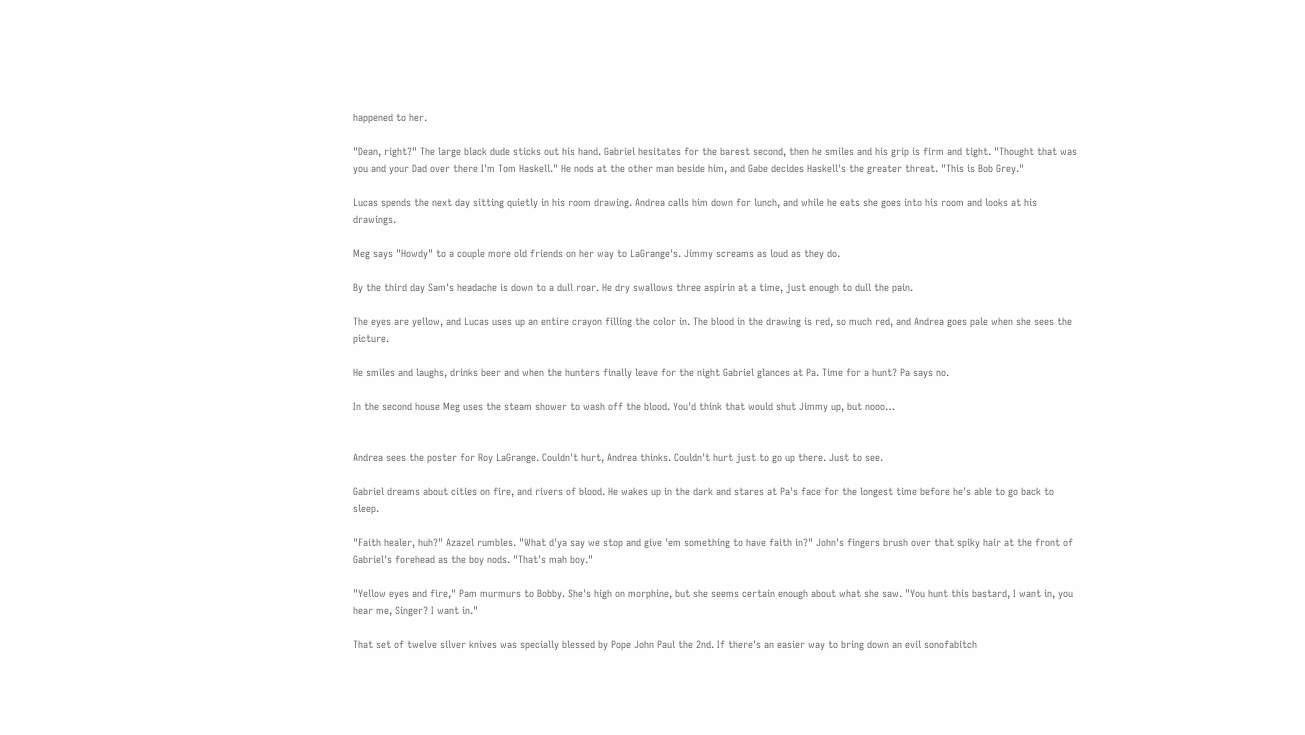happened to her.

"Dean, right?" The large black dude sticks out his hand. Gabriel hesitates for the barest second, then he smiles and his grip is firm and tight. "Thought that was you and your Dad over there I'm Tom Haskell." He nods at the other man beside him, and Gabe decides Haskell's the greater threat. "This is Bob Grey."

Lucas spends the next day sitting quietly in his room drawing. Andrea calls him down for lunch, and while he eats she goes into his room and looks at his drawings.

Meg says "Howdy" to a couple more old friends on her way to LaGrange's. Jimmy screams as loud as they do.

By the third day Sam's headache is down to a dull roar. He dry swallows three aspirin at a time, just enough to dull the pain.

The eyes are yellow, and Lucas uses up an entire crayon filling the color in. The blood in the drawing is red, so much red, and Andrea goes pale when she sees the picture.

He smiles and laughs, drinks beer and when the hunters finally leave for the night Gabriel glances at Pa. Time for a hunt? Pa says no.

In the second house Meg uses the steam shower to wash off the blood. You'd think that would shut Jimmy up, but nooo…


Andrea sees the poster for Roy LaGrange. Couldn't hurt, Andrea thinks. Couldn't hurt just to go up there. Just to see.

Gabriel dreams about cities on fire, and rivers of blood. He wakes up in the dark and stares at Pa's face for the longest time before he's able to go back to sleep.

"Faith healer, huh?" Azazel rumbles. "What d'ya say we stop and give 'em something to have faith in?" John's fingers brush over that spiky hair at the front of Gabriel's forehead as the boy nods. "That's mah boy."

"Yellow eyes and fire," Pam murmurs to Bobby. She's high on morphine, but she seems certain enough about what she saw. "You hunt this bastard, I want in, you hear me, Singer? I want in."

That set of twelve silver knives was specially blessed by Pope John Paul the 2nd. If there's an easier way to bring down an evil sonofabitch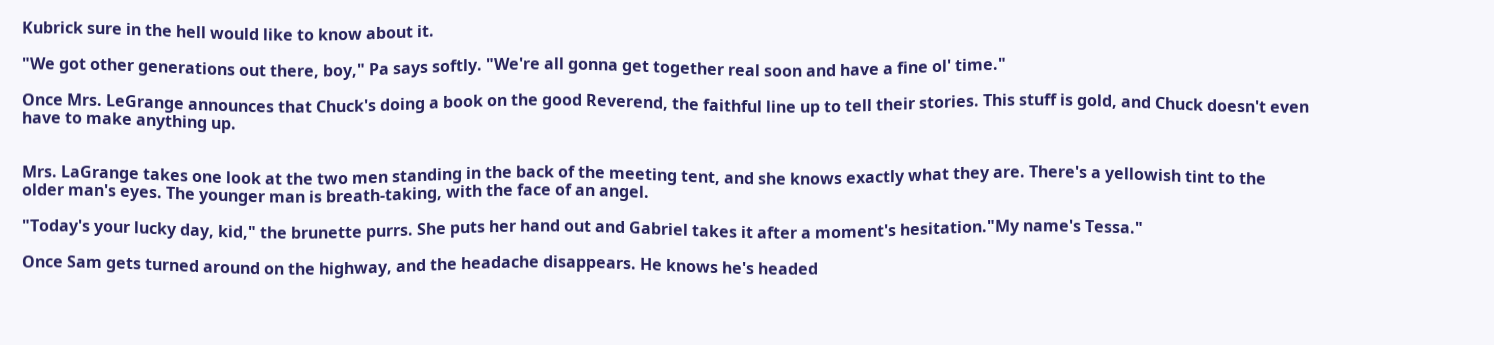Kubrick sure in the hell would like to know about it.

"We got other generations out there, boy," Pa says softly. "We're all gonna get together real soon and have a fine ol' time."

Once Mrs. LeGrange announces that Chuck's doing a book on the good Reverend, the faithful line up to tell their stories. This stuff is gold, and Chuck doesn't even have to make anything up.


Mrs. LaGrange takes one look at the two men standing in the back of the meeting tent, and she knows exactly what they are. There's a yellowish tint to the older man's eyes. The younger man is breath-taking, with the face of an angel.

"Today's your lucky day, kid," the brunette purrs. She puts her hand out and Gabriel takes it after a moment's hesitation."My name's Tessa."

Once Sam gets turned around on the highway, and the headache disappears. He knows he's headed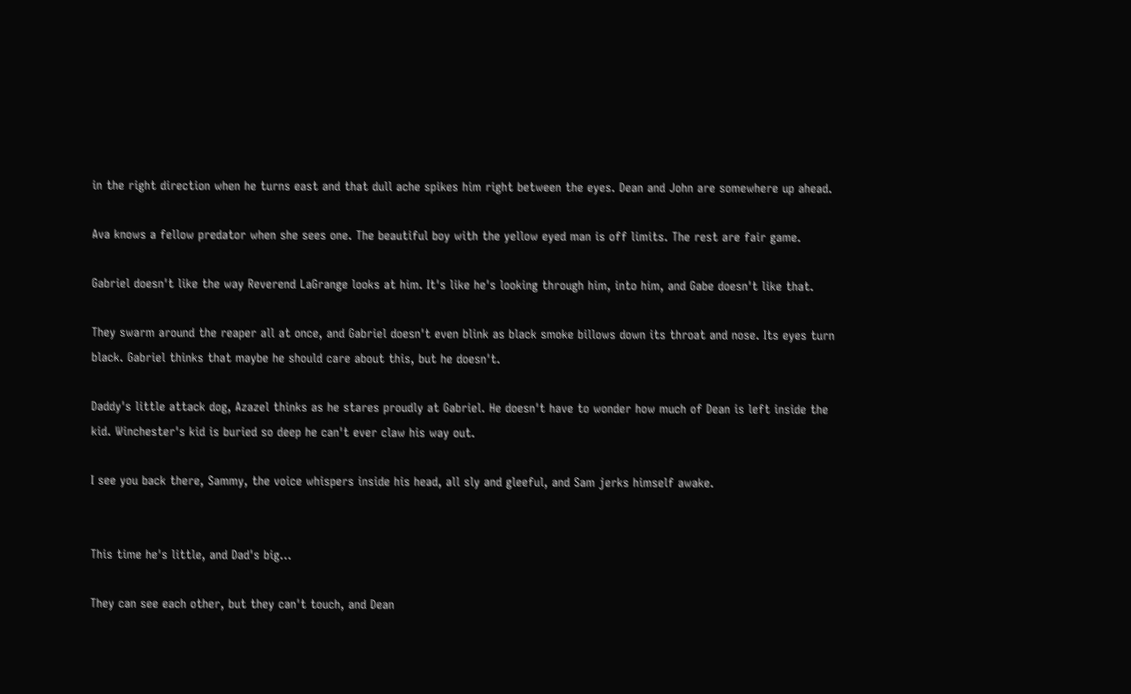in the right direction when he turns east and that dull ache spikes him right between the eyes. Dean and John are somewhere up ahead.

Ava knows a fellow predator when she sees one. The beautiful boy with the yellow eyed man is off limits. The rest are fair game.

Gabriel doesn't like the way Reverend LaGrange looks at him. It's like he's looking through him, into him, and Gabe doesn't like that.

They swarm around the reaper all at once, and Gabriel doesn't even blink as black smoke billows down its throat and nose. Its eyes turn black. Gabriel thinks that maybe he should care about this, but he doesn't.

Daddy's little attack dog, Azazel thinks as he stares proudly at Gabriel. He doesn't have to wonder how much of Dean is left inside the kid. Winchester's kid is buried so deep he can't ever claw his way out.

I see you back there, Sammy, the voice whispers inside his head, all sly and gleeful, and Sam jerks himself awake.


This time he's little, and Dad's big…

They can see each other, but they can't touch, and Dean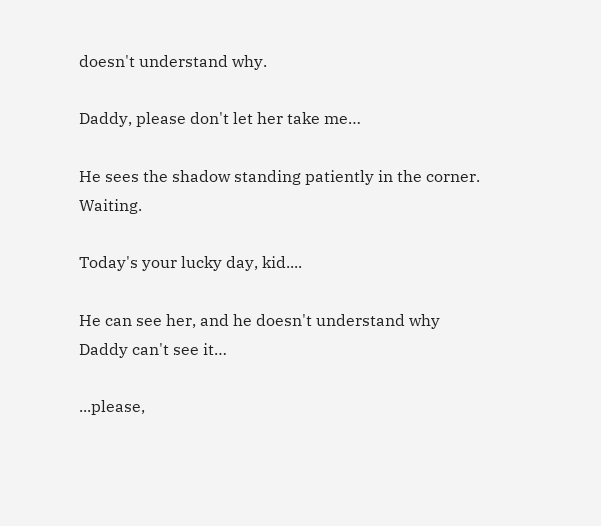doesn't understand why.

Daddy, please don't let her take me…

He sees the shadow standing patiently in the corner. Waiting.

Today's your lucky day, kid....

He can see her, and he doesn't understand why Daddy can't see it…

...please,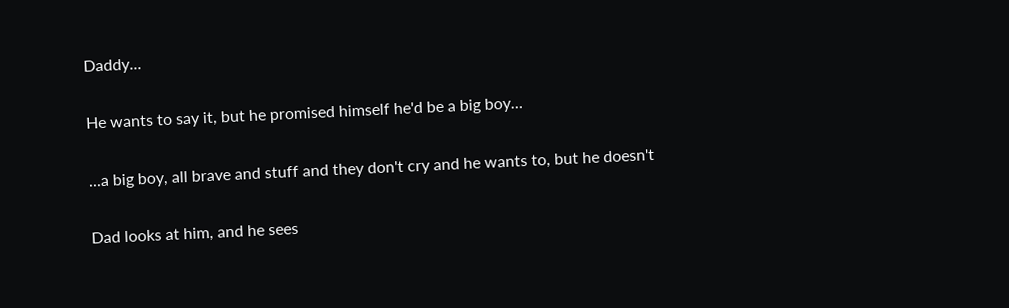Daddy...

He wants to say it, but he promised himself he'd be a big boy…

...a big boy, all brave and stuff and they don't cry and he wants to, but he doesn't

Dad looks at him, and he sees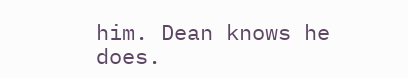him. Dean knows he does.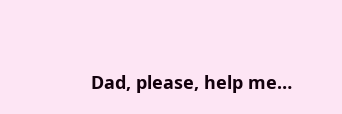Dad, please, help me…